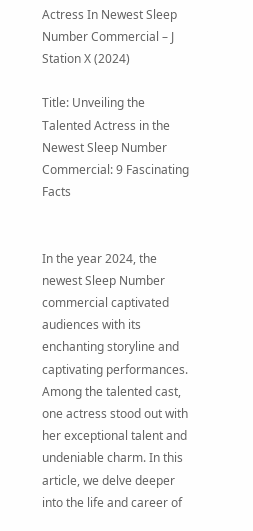Actress In Newest Sleep Number Commercial – J Station X (2024)

Title: Unveiling the Talented Actress in the Newest Sleep Number Commercial: 9 Fascinating Facts


In the year 2024, the newest Sleep Number commercial captivated audiences with its enchanting storyline and captivating performances. Among the talented cast, one actress stood out with her exceptional talent and undeniable charm. In this article, we delve deeper into the life and career of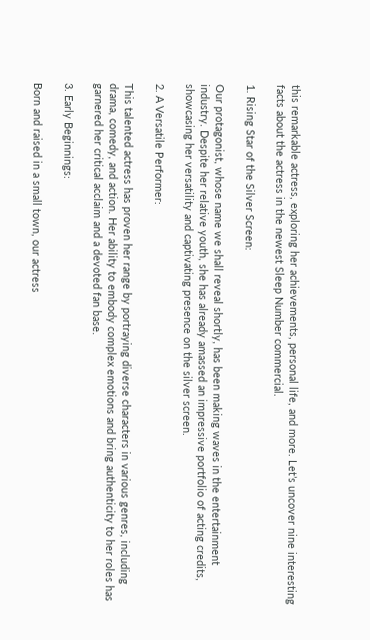this remarkable actress, exploring her achievements, personal life, and more. Let’s uncover nine interesting facts about the actress in the newest Sleep Number commercial.

1. Rising Star of the Silver Screen:

Our protagonist, whose name we shall reveal shortly, has been making waves in the entertainment industry. Despite her relative youth, she has already amassed an impressive portfolio of acting credits, showcasing her versatility and captivating presence on the silver screen.

2. A Versatile Performer:

This talented actress has proven her range by portraying diverse characters in various genres, including drama, comedy, and action. Her ability to embody complex emotions and bring authenticity to her roles has garnered her critical acclaim and a devoted fan base.

3. Early Beginnings:

Born and raised in a small town, our actress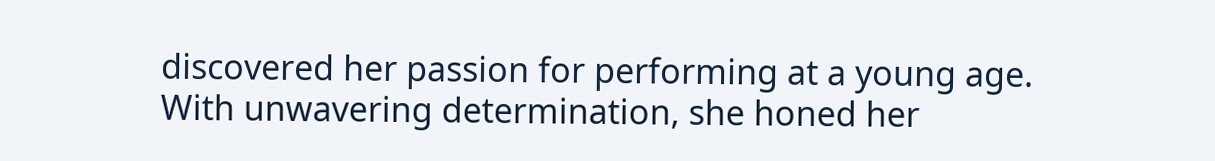discovered her passion for performing at a young age. With unwavering determination, she honed her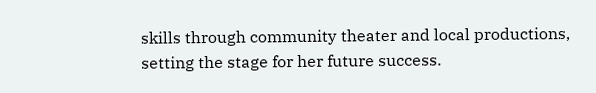skills through community theater and local productions, setting the stage for her future success.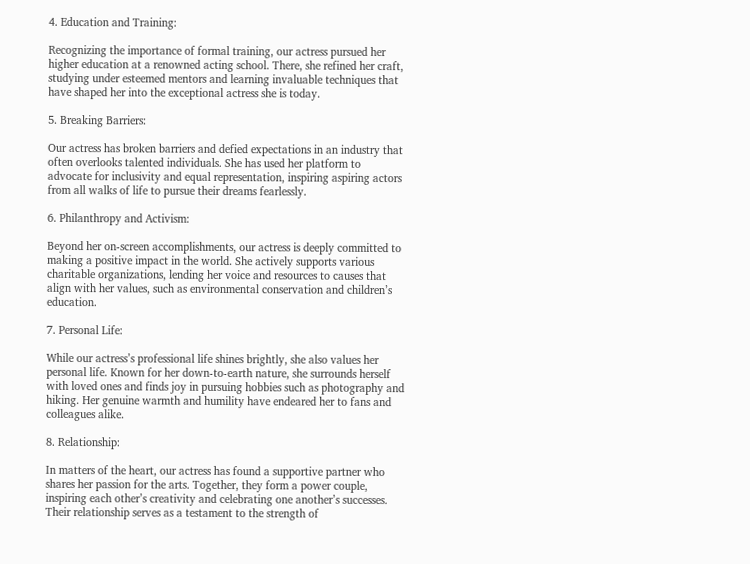4. Education and Training:

Recognizing the importance of formal training, our actress pursued her higher education at a renowned acting school. There, she refined her craft, studying under esteemed mentors and learning invaluable techniques that have shaped her into the exceptional actress she is today.

5. Breaking Barriers:

Our actress has broken barriers and defied expectations in an industry that often overlooks talented individuals. She has used her platform to advocate for inclusivity and equal representation, inspiring aspiring actors from all walks of life to pursue their dreams fearlessly.

6. Philanthropy and Activism:

Beyond her on-screen accomplishments, our actress is deeply committed to making a positive impact in the world. She actively supports various charitable organizations, lending her voice and resources to causes that align with her values, such as environmental conservation and children’s education.

7. Personal Life:

While our actress’s professional life shines brightly, she also values her personal life. Known for her down-to-earth nature, she surrounds herself with loved ones and finds joy in pursuing hobbies such as photography and hiking. Her genuine warmth and humility have endeared her to fans and colleagues alike.

8. Relationship:

In matters of the heart, our actress has found a supportive partner who shares her passion for the arts. Together, they form a power couple, inspiring each other’s creativity and celebrating one another’s successes. Their relationship serves as a testament to the strength of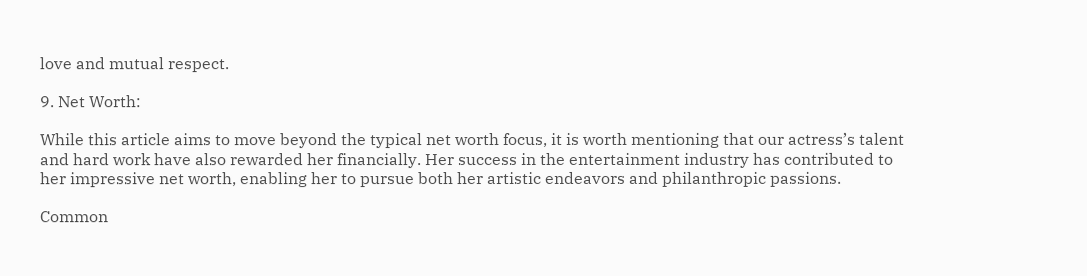love and mutual respect.

9. Net Worth:

While this article aims to move beyond the typical net worth focus, it is worth mentioning that our actress’s talent and hard work have also rewarded her financially. Her success in the entertainment industry has contributed to her impressive net worth, enabling her to pursue both her artistic endeavors and philanthropic passions.

Common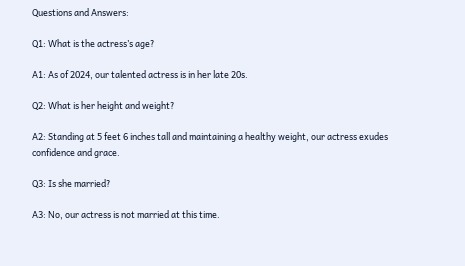Questions and Answers:

Q1: What is the actress’s age?

A1: As of 2024, our talented actress is in her late 20s.

Q2: What is her height and weight?

A2: Standing at 5 feet 6 inches tall and maintaining a healthy weight, our actress exudes confidence and grace.

Q3: Is she married?

A3: No, our actress is not married at this time.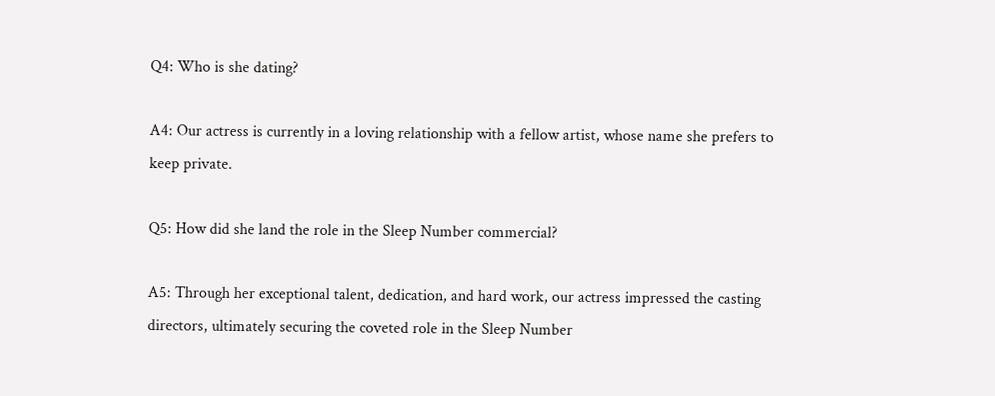Q4: Who is she dating?

A4: Our actress is currently in a loving relationship with a fellow artist, whose name she prefers to keep private.

Q5: How did she land the role in the Sleep Number commercial?

A5: Through her exceptional talent, dedication, and hard work, our actress impressed the casting directors, ultimately securing the coveted role in the Sleep Number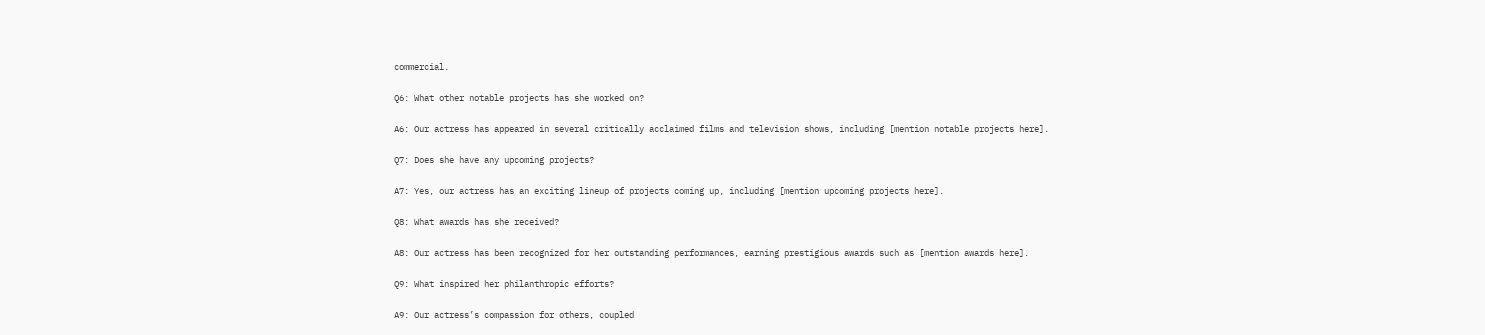commercial.

Q6: What other notable projects has she worked on?

A6: Our actress has appeared in several critically acclaimed films and television shows, including [mention notable projects here].

Q7: Does she have any upcoming projects?

A7: Yes, our actress has an exciting lineup of projects coming up, including [mention upcoming projects here].

Q8: What awards has she received?

A8: Our actress has been recognized for her outstanding performances, earning prestigious awards such as [mention awards here].

Q9: What inspired her philanthropic efforts?

A9: Our actress’s compassion for others, coupled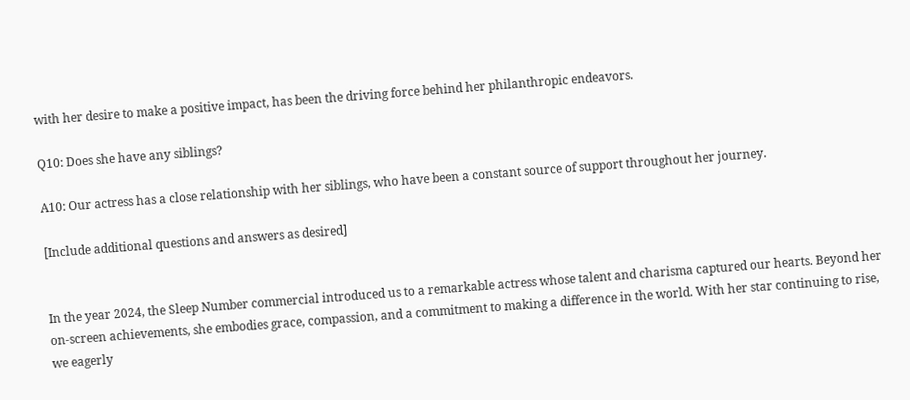with her desire to make a positive impact, has been the driving force behind her philanthropic endeavors.

Q10: Does she have any siblings?

A10: Our actress has a close relationship with her siblings, who have been a constant source of support throughout her journey.

[Include additional questions and answers as desired]


In the year 2024, the Sleep Number commercial introduced us to a remarkable actress whose talent and charisma captured our hearts. Beyond her on-screen achievements, she embodies grace, compassion, and a commitment to making a difference in the world. With her star continuing to rise, we eagerly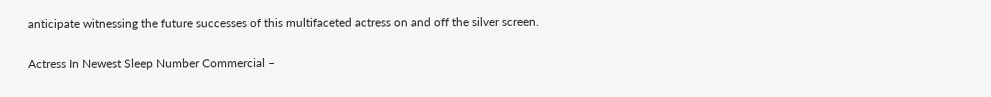anticipate witnessing the future successes of this multifaceted actress on and off the silver screen.

Actress In Newest Sleep Number Commercial –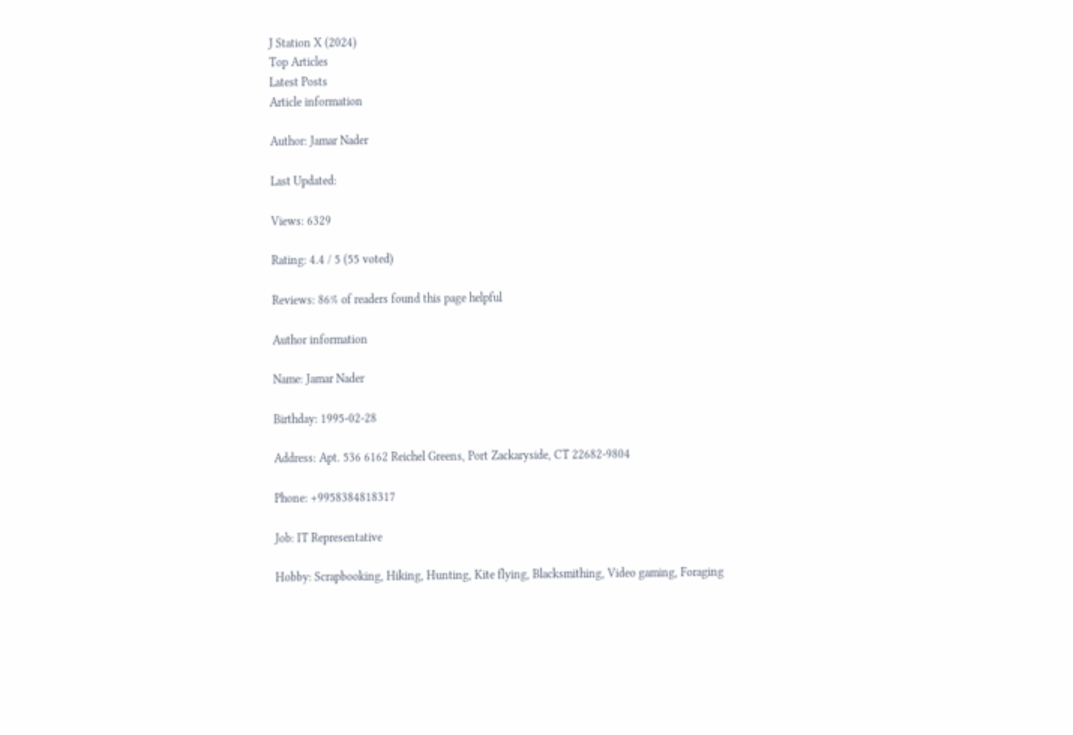J Station X (2024)
Top Articles
Latest Posts
Article information

Author: Jamar Nader

Last Updated:

Views: 6329

Rating: 4.4 / 5 (55 voted)

Reviews: 86% of readers found this page helpful

Author information

Name: Jamar Nader

Birthday: 1995-02-28

Address: Apt. 536 6162 Reichel Greens, Port Zackaryside, CT 22682-9804

Phone: +9958384818317

Job: IT Representative

Hobby: Scrapbooking, Hiking, Hunting, Kite flying, Blacksmithing, Video gaming, Foraging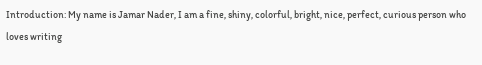Introduction: My name is Jamar Nader, I am a fine, shiny, colorful, bright, nice, perfect, curious person who loves writing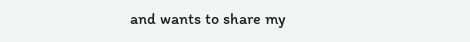and wants to share my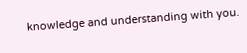knowledge and understanding with you.